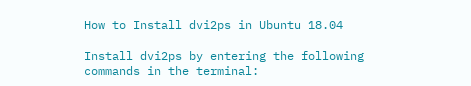How to Install dvi2ps in Ubuntu 18.04

Install dvi2ps by entering the following commands in the terminal: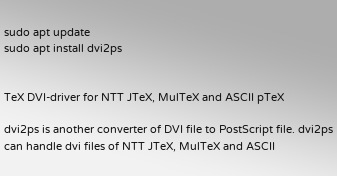sudo apt update
sudo apt install dvi2ps


TeX DVI-driver for NTT JTeX, MulTeX and ASCII pTeX

dvi2ps is another converter of DVI file to PostScript file. dvi2ps can handle dvi files of NTT JTeX, MulTeX and ASCII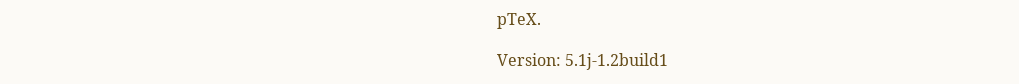pTeX.

Version: 5.1j-1.2build1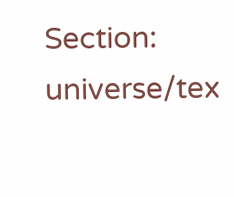Section: universe/tex